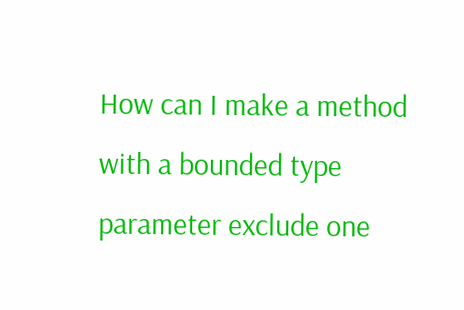How can I make a method with a bounded type parameter exclude one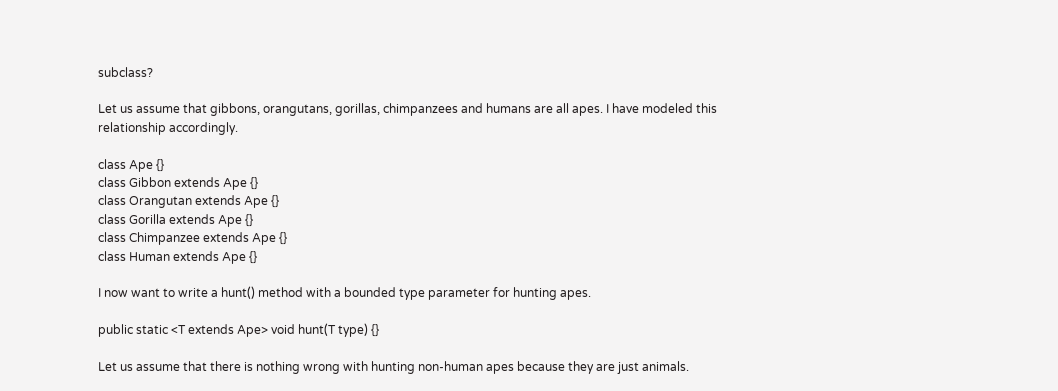subclass?

Let us assume that gibbons, orangutans, gorillas, chimpanzees and humans are all apes. I have modeled this relationship accordingly.

class Ape {}
class Gibbon extends Ape {}
class Orangutan extends Ape {}
class Gorilla extends Ape {}
class Chimpanzee extends Ape {}
class Human extends Ape {}

I now want to write a hunt() method with a bounded type parameter for hunting apes.

public static <T extends Ape> void hunt(T type) {}

Let us assume that there is nothing wrong with hunting non-human apes because they are just animals.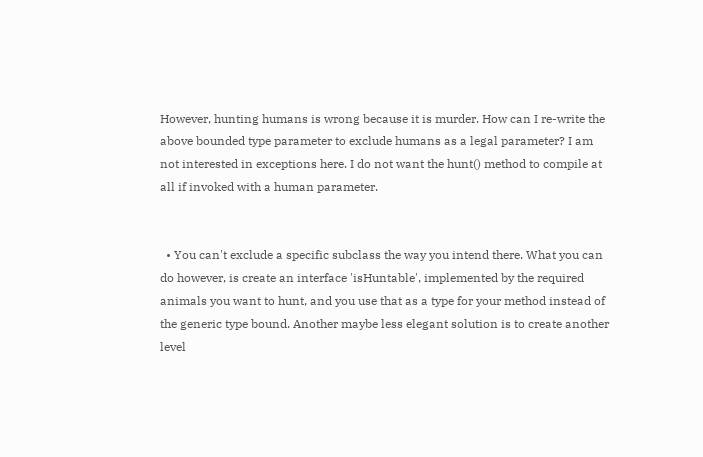However, hunting humans is wrong because it is murder. How can I re-write the above bounded type parameter to exclude humans as a legal parameter? I am not interested in exceptions here. I do not want the hunt() method to compile at all if invoked with a human parameter.


  • You can't exclude a specific subclass the way you intend there. What you can do however, is create an interface 'isHuntable', implemented by the required animals you want to hunt, and you use that as a type for your method instead of the generic type bound. Another maybe less elegant solution is to create another level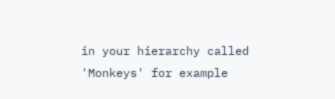in your hierarchy called 'Monkeys' for example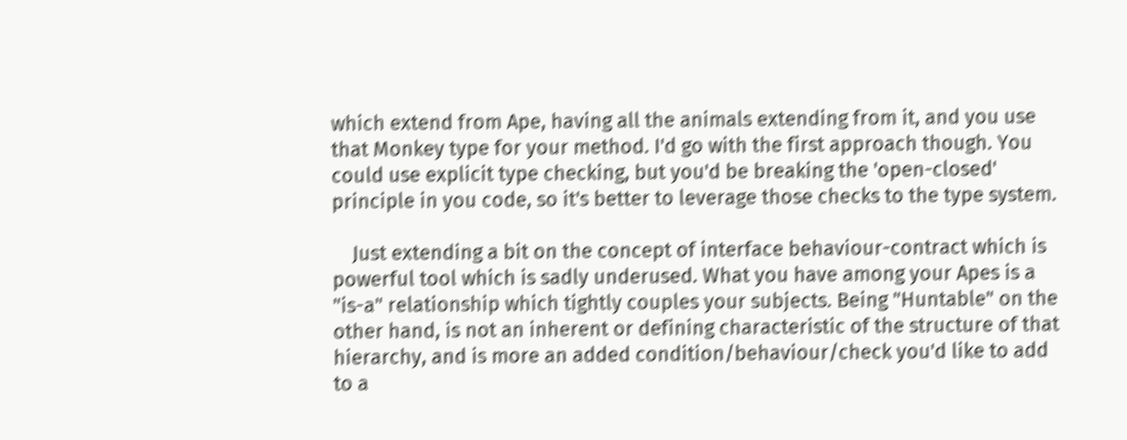which extend from Ape, having all the animals extending from it, and you use that Monkey type for your method. I'd go with the first approach though. You could use explicit type checking, but you'd be breaking the 'open-closed' principle in you code, so it's better to leverage those checks to the type system.

    Just extending a bit on the concept of interface behaviour-contract which is powerful tool which is sadly underused. What you have among your Apes is a "is-a" relationship which tightly couples your subjects. Being "Huntable" on the other hand, is not an inherent or defining characteristic of the structure of that hierarchy, and is more an added condition/behaviour/check you'd like to add to a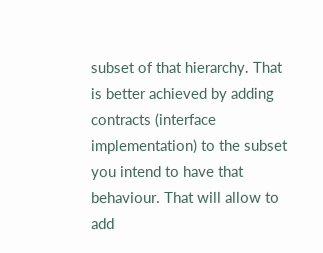subset of that hierarchy. That is better achieved by adding contracts (interface implementation) to the subset you intend to have that behaviour. That will allow to add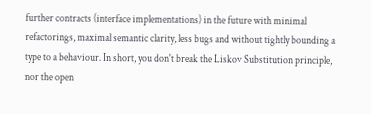further contracts (interface implementations) in the future with minimal refactorings, maximal semantic clarity, less bugs and without tightly bounding a type to a behaviour. In short, you don't break the Liskov Substitution principle, nor the open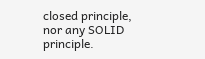closed principle, nor any SOLID principle.